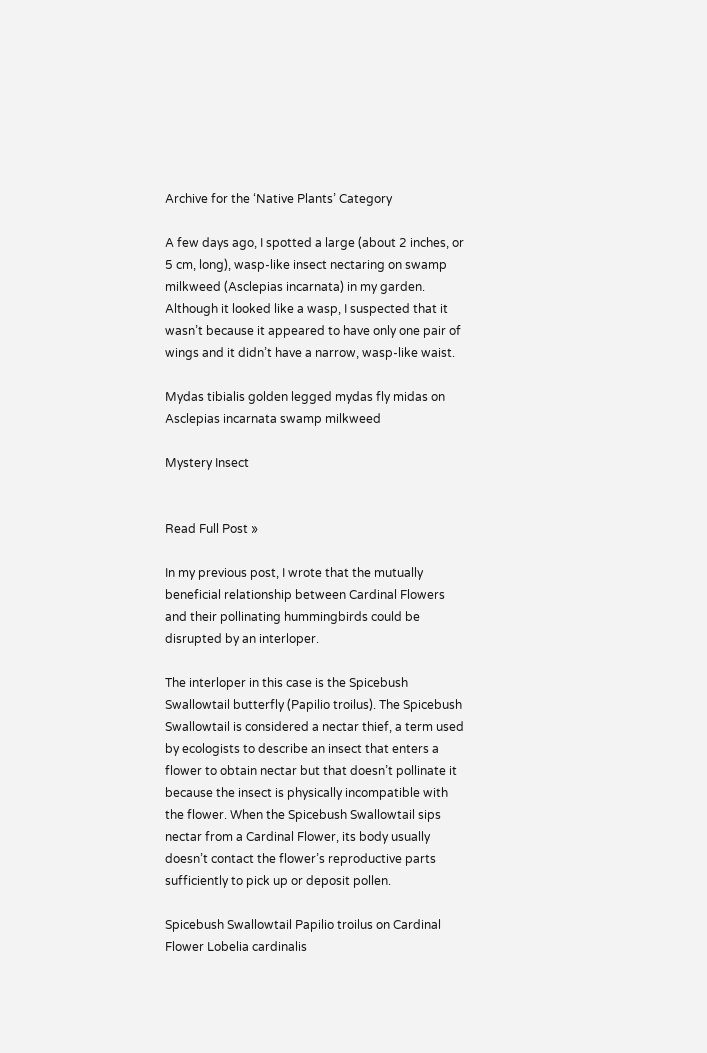Archive for the ‘Native Plants’ Category

A few days ago, I spotted a large (about 2 inches, or 5 cm, long), wasp-like insect nectaring on swamp milkweed (Asclepias incarnata) in my garden. Although it looked like a wasp, I suspected that it wasn’t because it appeared to have only one pair of wings and it didn’t have a narrow, wasp-like waist.

Mydas tibialis golden legged mydas fly midas on Asclepias incarnata swamp milkweed

Mystery Insect


Read Full Post »

In my previous post, I wrote that the mutually beneficial relationship between Cardinal Flowers and their pollinating hummingbirds could be disrupted by an interloper.

The interloper in this case is the Spicebush Swallowtail butterfly (Papilio troilus). The Spicebush Swallowtail is considered a nectar thief, a term used by ecologists to describe an insect that enters a flower to obtain nectar but that doesn’t pollinate it because the insect is physically incompatible with the flower. When the Spicebush Swallowtail sips nectar from a Cardinal Flower, its body usually doesn’t contact the flower’s reproductive parts sufficiently to pick up or deposit pollen.

Spicebush Swallowtail Papilio troilus on Cardinal Flower Lobelia cardinalis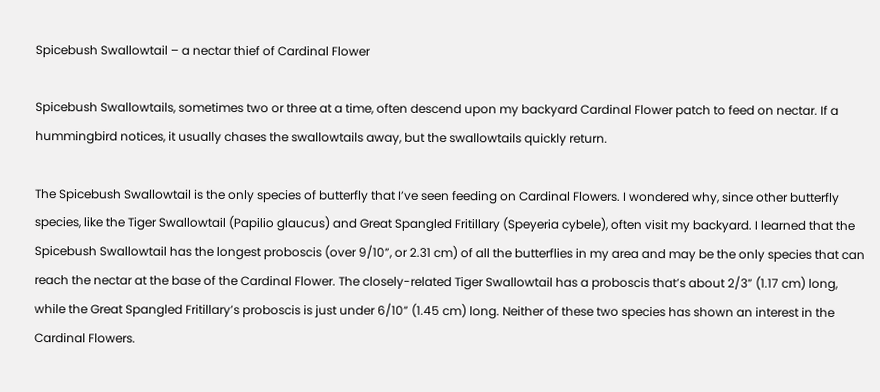Spicebush Swallowtail – a nectar thief of Cardinal Flower

Spicebush Swallowtails, sometimes two or three at a time, often descend upon my backyard Cardinal Flower patch to feed on nectar. If a hummingbird notices, it usually chases the swallowtails away, but the swallowtails quickly return.

The Spicebush Swallowtail is the only species of butterfly that I’ve seen feeding on Cardinal Flowers. I wondered why, since other butterfly species, like the Tiger Swallowtail (Papilio glaucus) and Great Spangled Fritillary (Speyeria cybele), often visit my backyard. I learned that the Spicebush Swallowtail has the longest proboscis (over 9/10”, or 2.31 cm) of all the butterflies in my area and may be the only species that can reach the nectar at the base of the Cardinal Flower. The closely-related Tiger Swallowtail has a proboscis that’s about 2/3” (1.17 cm) long, while the Great Spangled Fritillary’s proboscis is just under 6/10” (1.45 cm) long. Neither of these two species has shown an interest in the Cardinal Flowers.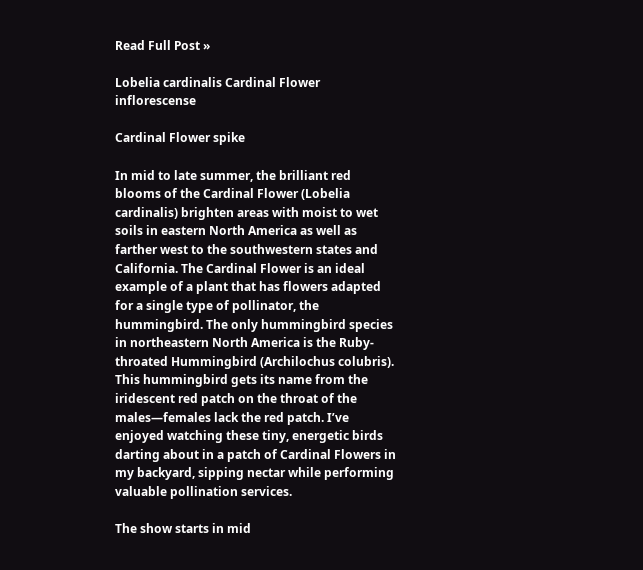Read Full Post »

Lobelia cardinalis Cardinal Flower inflorescense

Cardinal Flower spike

In mid to late summer, the brilliant red blooms of the Cardinal Flower (Lobelia cardinalis) brighten areas with moist to wet soils in eastern North America as well as farther west to the southwestern states and California. The Cardinal Flower is an ideal example of a plant that has flowers adapted for a single type of pollinator, the hummingbird. The only hummingbird species in northeastern North America is the Ruby-throated Hummingbird (Archilochus colubris). This hummingbird gets its name from the iridescent red patch on the throat of the males—females lack the red patch. I’ve enjoyed watching these tiny, energetic birds darting about in a patch of Cardinal Flowers in my backyard, sipping nectar while performing valuable pollination services.

The show starts in mid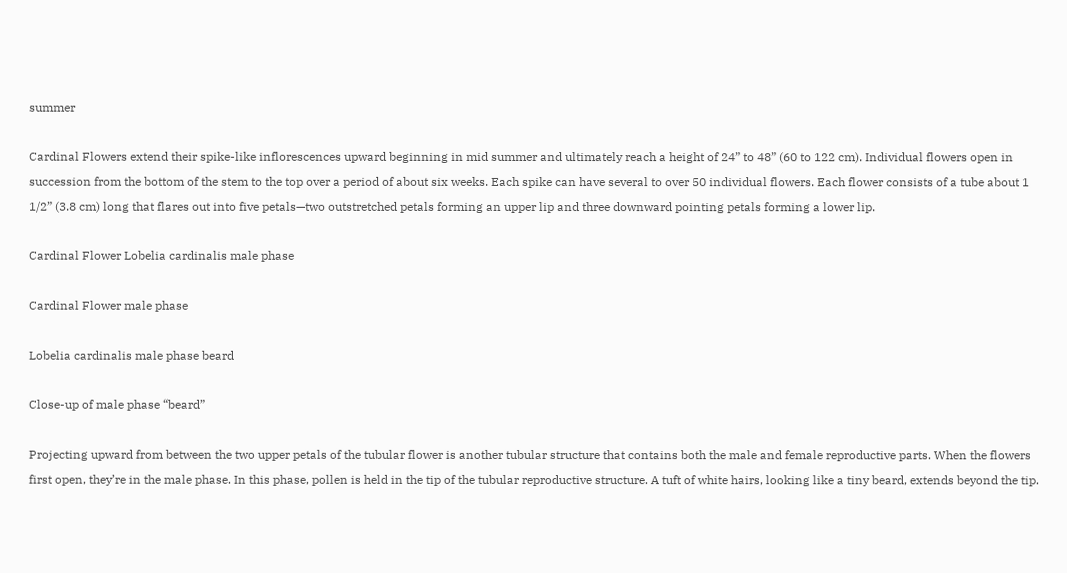summer

Cardinal Flowers extend their spike-like inflorescences upward beginning in mid summer and ultimately reach a height of 24” to 48” (60 to 122 cm). Individual flowers open in succession from the bottom of the stem to the top over a period of about six weeks. Each spike can have several to over 50 individual flowers. Each flower consists of a tube about 1 1/2” (3.8 cm) long that flares out into five petals—two outstretched petals forming an upper lip and three downward pointing petals forming a lower lip.

Cardinal Flower Lobelia cardinalis male phase

Cardinal Flower male phase

Lobelia cardinalis male phase beard

Close-up of male phase “beard”

Projecting upward from between the two upper petals of the tubular flower is another tubular structure that contains both the male and female reproductive parts. When the flowers first open, they’re in the male phase. In this phase, pollen is held in the tip of the tubular reproductive structure. A tuft of white hairs, looking like a tiny beard, extends beyond the tip.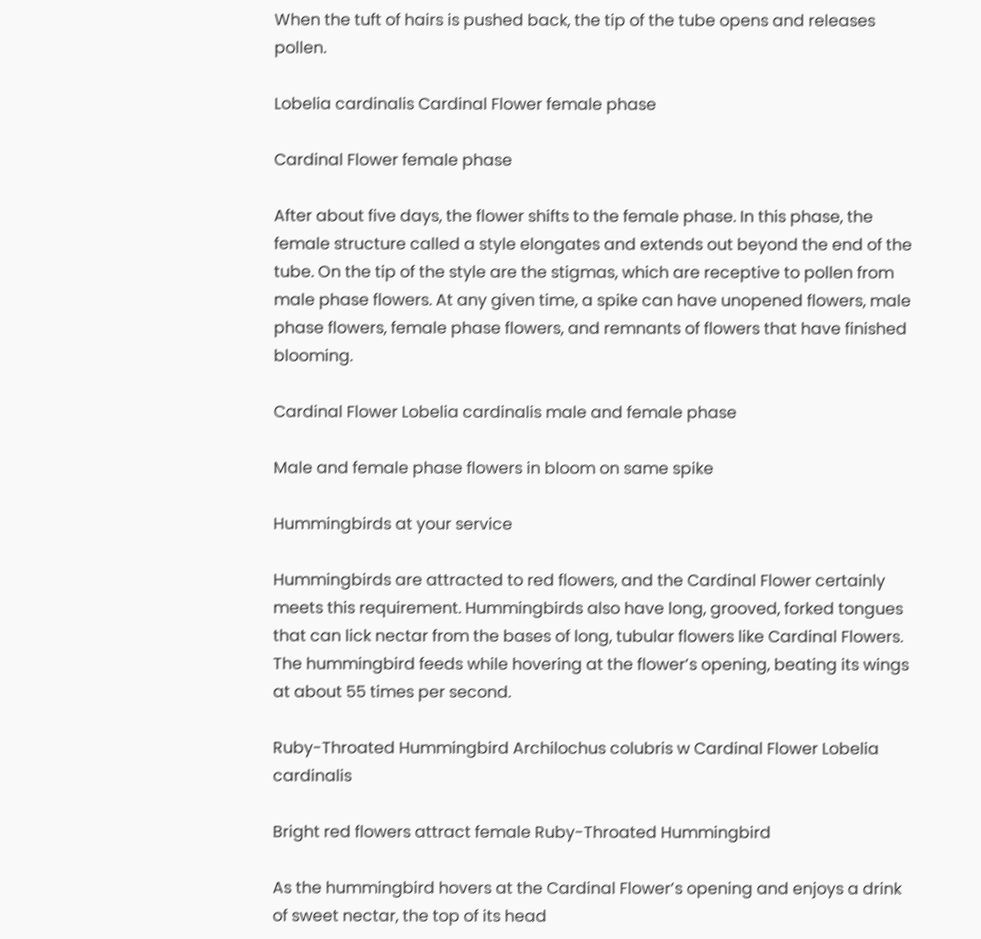When the tuft of hairs is pushed back, the tip of the tube opens and releases pollen.

Lobelia cardinalis Cardinal Flower female phase

Cardinal Flower female phase

After about five days, the flower shifts to the female phase. In this phase, the female structure called a style elongates and extends out beyond the end of the tube. On the tip of the style are the stigmas, which are receptive to pollen from male phase flowers. At any given time, a spike can have unopened flowers, male phase flowers, female phase flowers, and remnants of flowers that have finished blooming.

Cardinal Flower Lobelia cardinalis male and female phase

Male and female phase flowers in bloom on same spike

Hummingbirds at your service

Hummingbirds are attracted to red flowers, and the Cardinal Flower certainly meets this requirement. Hummingbirds also have long, grooved, forked tongues that can lick nectar from the bases of long, tubular flowers like Cardinal Flowers. The hummingbird feeds while hovering at the flower’s opening, beating its wings at about 55 times per second.

Ruby-Throated Hummingbird Archilochus colubris w Cardinal Flower Lobelia cardinalis

Bright red flowers attract female Ruby-Throated Hummingbird

As the hummingbird hovers at the Cardinal Flower’s opening and enjoys a drink of sweet nectar, the top of its head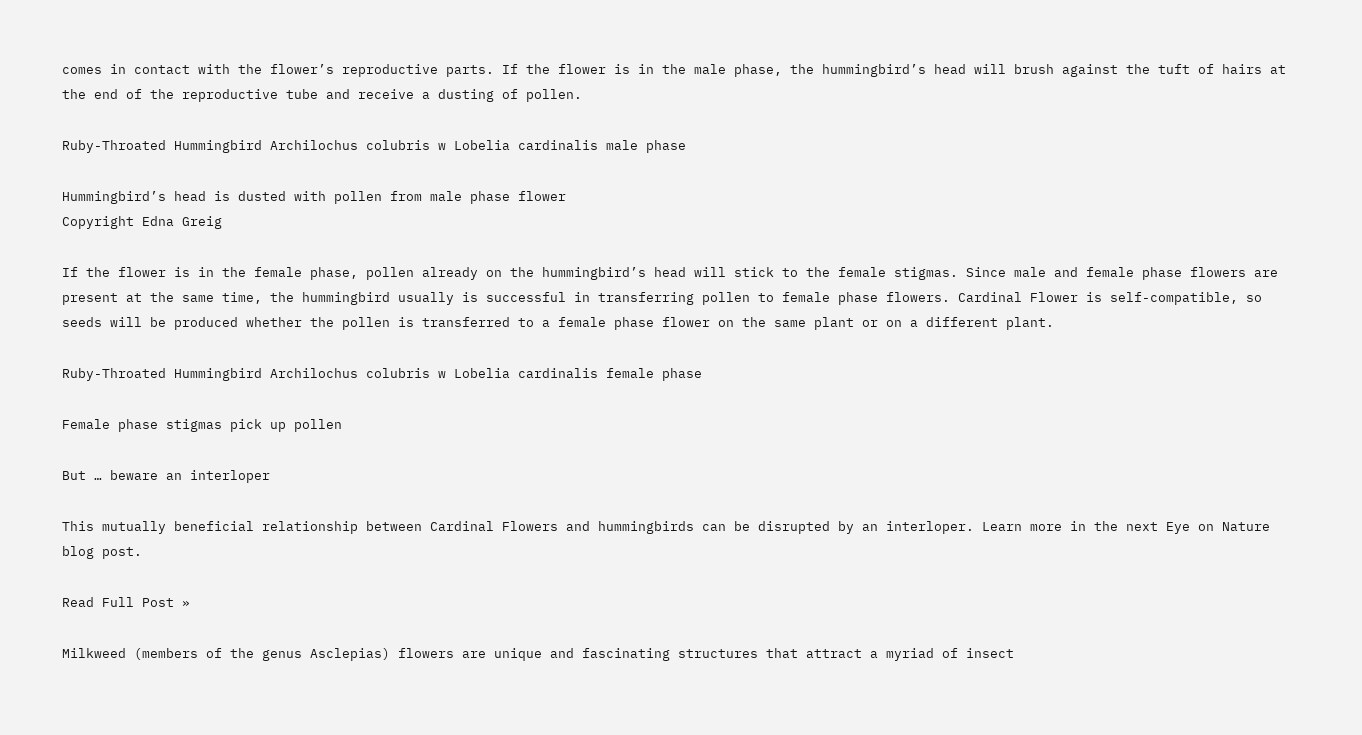comes in contact with the flower’s reproductive parts. If the flower is in the male phase, the hummingbird’s head will brush against the tuft of hairs at the end of the reproductive tube and receive a dusting of pollen.

Ruby-Throated Hummingbird Archilochus colubris w Lobelia cardinalis male phase

Hummingbird’s head is dusted with pollen from male phase flower
Copyright Edna Greig

If the flower is in the female phase, pollen already on the hummingbird’s head will stick to the female stigmas. Since male and female phase flowers are present at the same time, the hummingbird usually is successful in transferring pollen to female phase flowers. Cardinal Flower is self-compatible, so seeds will be produced whether the pollen is transferred to a female phase flower on the same plant or on a different plant.

Ruby-Throated Hummingbird Archilochus colubris w Lobelia cardinalis female phase

Female phase stigmas pick up pollen

But … beware an interloper

This mutually beneficial relationship between Cardinal Flowers and hummingbirds can be disrupted by an interloper. Learn more in the next Eye on Nature blog post.

Read Full Post »

Milkweed (members of the genus Asclepias) flowers are unique and fascinating structures that attract a myriad of insect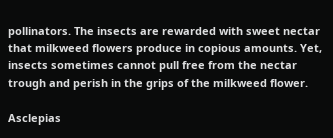pollinators. The insects are rewarded with sweet nectar that milkweed flowers produce in copious amounts. Yet, insects sometimes cannot pull free from the nectar trough and perish in the grips of the milkweed flower.

Asclepias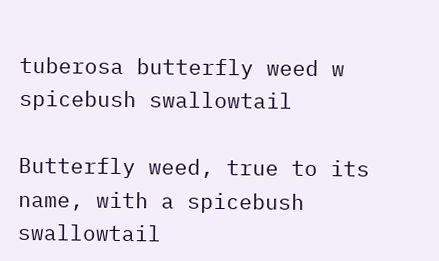tuberosa butterfly weed w spicebush swallowtail

Butterfly weed, true to its name, with a spicebush swallowtail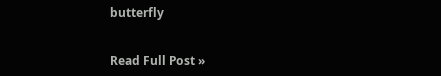butterfly


Read Full Post »